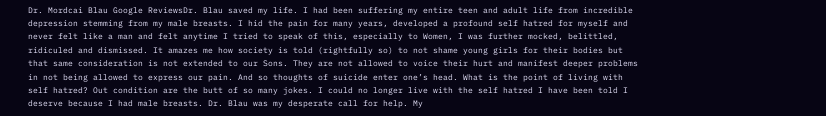Dr. Mordcai Blau Google ReviewsDr. Blau saved my life. I had been suffering my entire teen and adult life from incredible depression stemming from my male breasts. I hid the pain for many years, developed a profound self hatred for myself and never felt like a man and felt anytime I tried to speak of this, especially to Women, I was further mocked, belittled, ridiculed and dismissed. It amazes me how society is told (rightfully so) to not shame young girls for their bodies but that same consideration is not extended to our Sons. They are not allowed to voice their hurt and manifest deeper problems in not being allowed to express our pain. And so thoughts of suicide enter one’s head. What is the point of living with self hatred? Out condition are the butt of so many jokes. I could no longer live with the self hatred I have been told I deserve because I had male breasts. Dr. Blau was my desperate call for help. My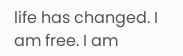life has changed. I am free. I am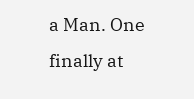a Man. One finally at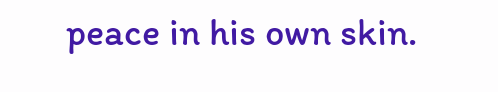peace in his own skin.